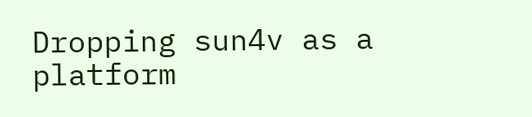Dropping sun4v as a platform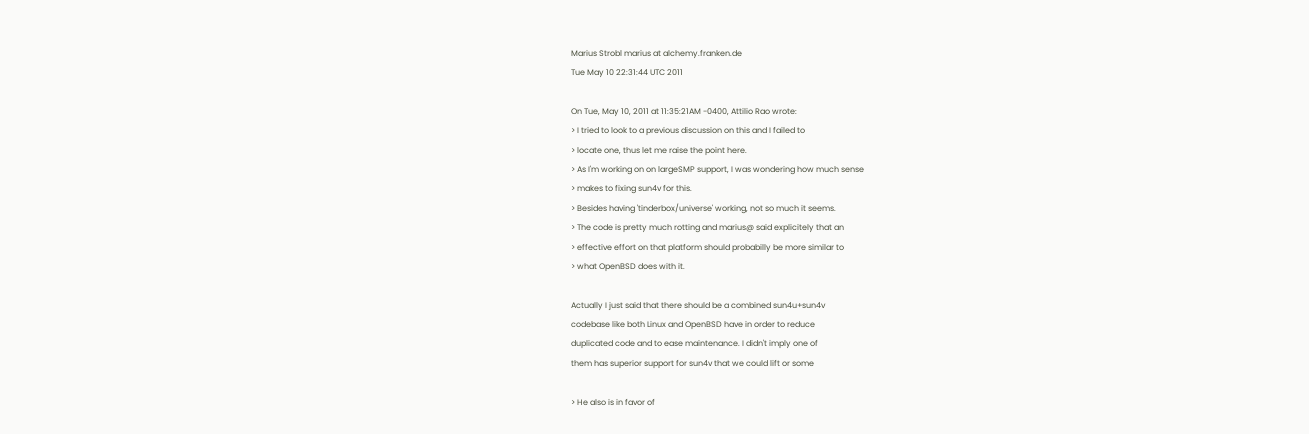Marius Strobl marius at alchemy.franken.de
Tue May 10 22:31:44 UTC 2011

On Tue, May 10, 2011 at 11:35:21AM -0400, Attilio Rao wrote:
> I tried to look to a previous discussion on this and I failed to
> locate one, thus let me raise the point here.
> As I'm working on on largeSMP support, I was wondering how much sense
> makes to fixing sun4v for this.
> Besides having 'tinderbox/universe' working, not so much it seems.
> The code is pretty much rotting and marius@ said explicitely that an
> effective effort on that platform should probabilly be more similar to
> what OpenBSD does with it.

Actually I just said that there should be a combined sun4u+sun4v
codebase like both Linux and OpenBSD have in order to reduce
duplicated code and to ease maintenance. I didn't imply one of
them has superior support for sun4v that we could lift or some

> He also is in favor of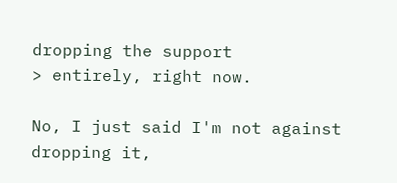dropping the support
> entirely, right now.

No, I just said I'm not against dropping it,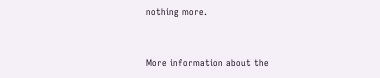nothing more.


More information about the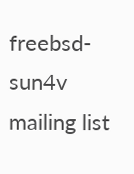freebsd-sun4v mailing list